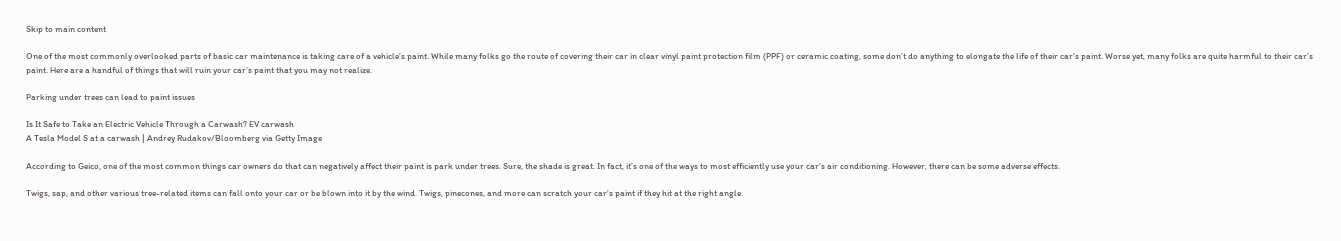Skip to main content

One of the most commonly overlooked parts of basic car maintenance is taking care of a vehicle’s paint. While many folks go the route of covering their car in clear vinyl paint protection film (PPF) or ceramic coating, some don’t do anything to elongate the life of their car’s paint. Worse yet, many folks are quite harmful to their car’s paint. Here are a handful of things that will ruin your car’s paint that you may not realize.

Parking under trees can lead to paint issues

Is It Safe to Take an Electric Vehicle Through a Carwash? EV carwash
A Tesla Model S at a carwash | Andrey Rudakov/Bloomberg via Getty Image

According to Geico, one of the most common things car owners do that can negatively affect their paint is park under trees. Sure, the shade is great. In fact, it’s one of the ways to most efficiently use your car’s air conditioning. However, there can be some adverse effects.

Twigs, sap, and other various tree-related items can fall onto your car or be blown into it by the wind. Twigs, pinecones, and more can scratch your car’s paint if they hit at the right angle.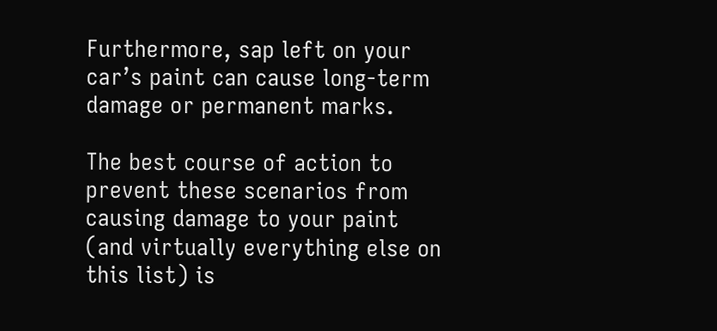Furthermore, sap left on your car’s paint can cause long-term damage or permanent marks.

The best course of action to prevent these scenarios from causing damage to your paint (and virtually everything else on this list) is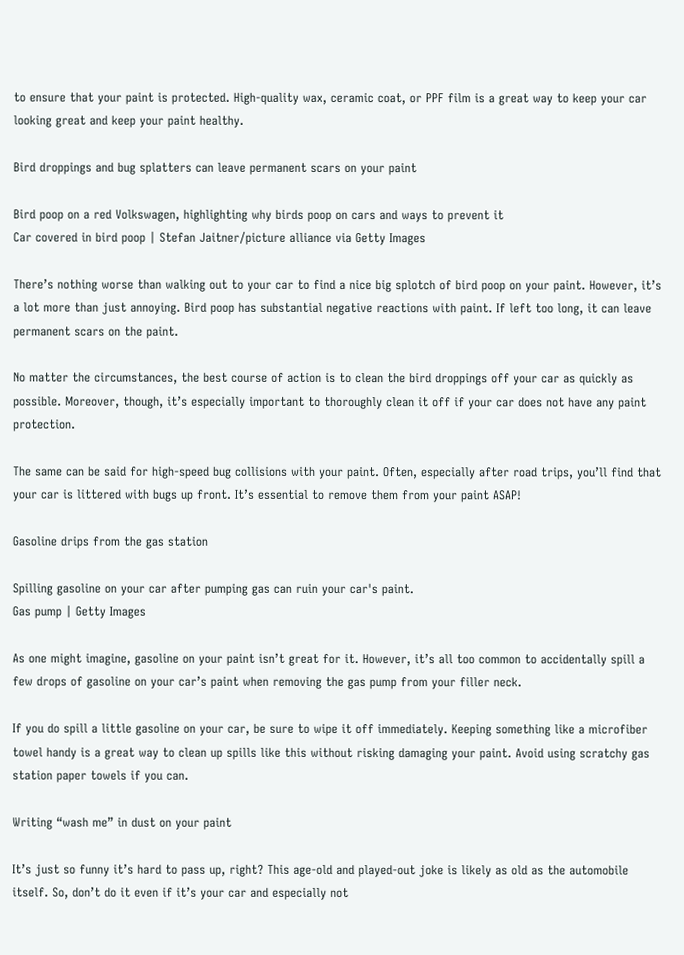to ensure that your paint is protected. High-quality wax, ceramic coat, or PPF film is a great way to keep your car looking great and keep your paint healthy.

Bird droppings and bug splatters can leave permanent scars on your paint

Bird poop on a red Volkswagen, highlighting why birds poop on cars and ways to prevent it
Car covered in bird poop | Stefan Jaitner/picture alliance via Getty Images

There’s nothing worse than walking out to your car to find a nice big splotch of bird poop on your paint. However, it’s a lot more than just annoying. Bird poop has substantial negative reactions with paint. If left too long, it can leave permanent scars on the paint.

No matter the circumstances, the best course of action is to clean the bird droppings off your car as quickly as possible. Moreover, though, it’s especially important to thoroughly clean it off if your car does not have any paint protection.

The same can be said for high-speed bug collisions with your paint. Often, especially after road trips, you’ll find that your car is littered with bugs up front. It’s essential to remove them from your paint ASAP!

Gasoline drips from the gas station

Spilling gasoline on your car after pumping gas can ruin your car's paint.
Gas pump | Getty Images

As one might imagine, gasoline on your paint isn’t great for it. However, it’s all too common to accidentally spill a few drops of gasoline on your car’s paint when removing the gas pump from your filler neck.

If you do spill a little gasoline on your car, be sure to wipe it off immediately. Keeping something like a microfiber towel handy is a great way to clean up spills like this without risking damaging your paint. Avoid using scratchy gas station paper towels if you can.

Writing “wash me” in dust on your paint

It’s just so funny it’s hard to pass up, right? This age-old and played-out joke is likely as old as the automobile itself. So, don’t do it even if it’s your car and especially not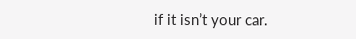if it isn’t your car.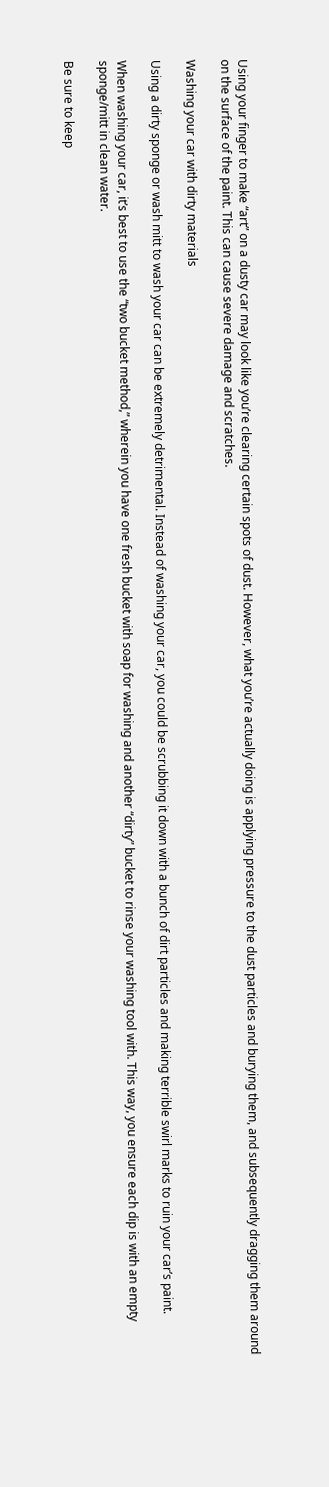Using your finger to make “art” on a dusty car may look like you’re clearing certain spots of dust. However, what you’re actually doing is applying pressure to the dust particles and burying them, and subsequently dragging them around on the surface of the paint. This can cause severe damage and scratches.

Washing your car with dirty materials

Using a dirty sponge or wash mitt to wash your car can be extremely detrimental. Instead of washing your car, you could be scrubbing it down with a bunch of dirt particles and making terrible swirl marks to ruin your car’s paint.

When washing your car, it’s best to use the “two bucket method,” wherein you have one fresh bucket with soap for washing and another “dirty” bucket to rinse your washing tool with. This way, you ensure each dip is with an empty sponge/mitt in clean water.

Be sure to keep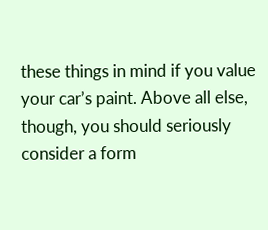these things in mind if you value your car’s paint. Above all else, though, you should seriously consider a form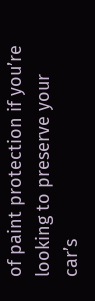of paint protection if you’re looking to preserve your car’s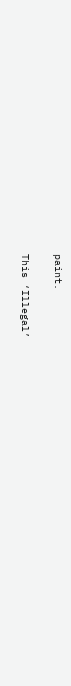paint.


This ‘Illegal’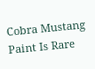Cobra Mustang Paint Is Rare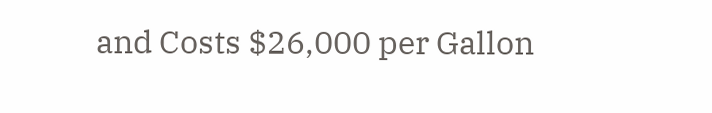and Costs $26,000 per Gallon